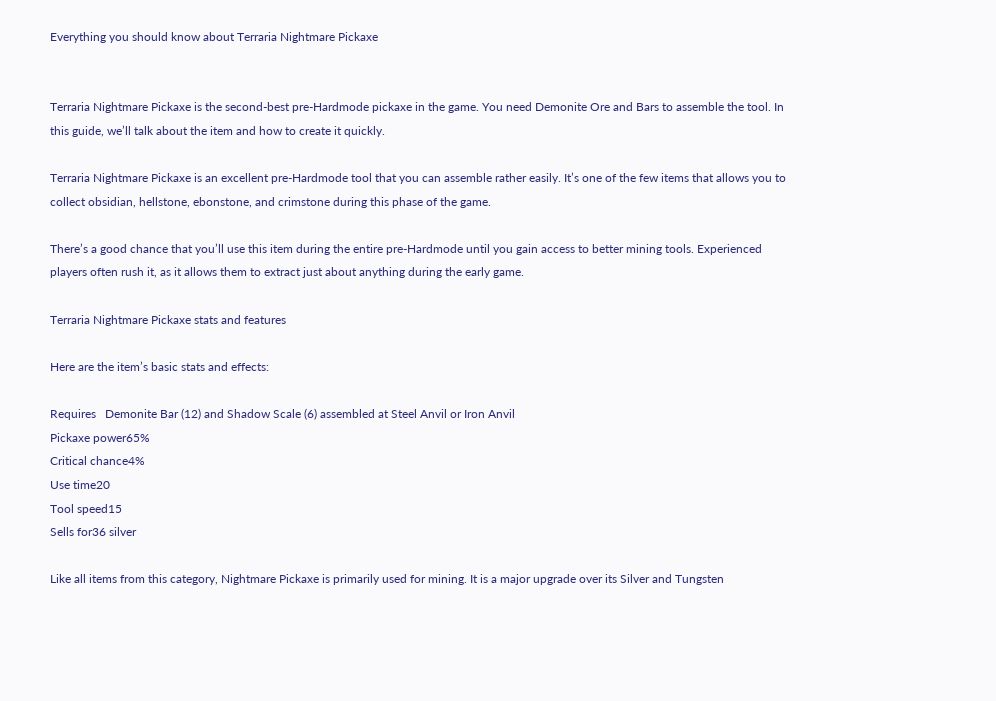Everything you should know about Terraria Nightmare Pickaxe


Terraria Nightmare Pickaxe is the second-best pre-Hardmode pickaxe in the game. You need Demonite Ore and Bars to assemble the tool. In this guide, we’ll talk about the item and how to create it quickly.

Terraria Nightmare Pickaxe is an excellent pre-Hardmode tool that you can assemble rather easily. It’s one of the few items that allows you to collect obsidian, hellstone, ebonstone, and crimstone during this phase of the game.

There’s a good chance that you’ll use this item during the entire pre-Hardmode until you gain access to better mining tools. Experienced players often rush it, as it allows them to extract just about anything during the early game.

Terraria Nightmare Pickaxe stats and features

Here are the item’s basic stats and effects:

Requires   Demonite Bar (12) and Shadow Scale (6) assembled at Steel Anvil or Iron Anvil
Pickaxe power65%
Critical chance4%
Use time20
Tool speed15
Sells for36 silver

Like all items from this category, Nightmare Pickaxe is primarily used for mining. It is a major upgrade over its Silver and Tungsten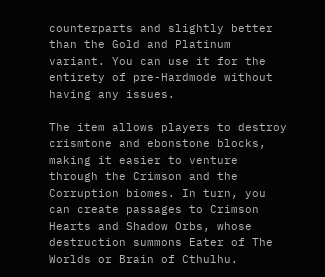counterparts and slightly better than the Gold and Platinum variant. You can use it for the entirety of pre-Hardmode without having any issues.

The item allows players to destroy crismtone and ebonstone blocks, making it easier to venture through the Crimson and the Corruption biomes. In turn, you can create passages to Crimson Hearts and Shadow Orbs, whose destruction summons Eater of The Worlds or Brain of Cthulhu.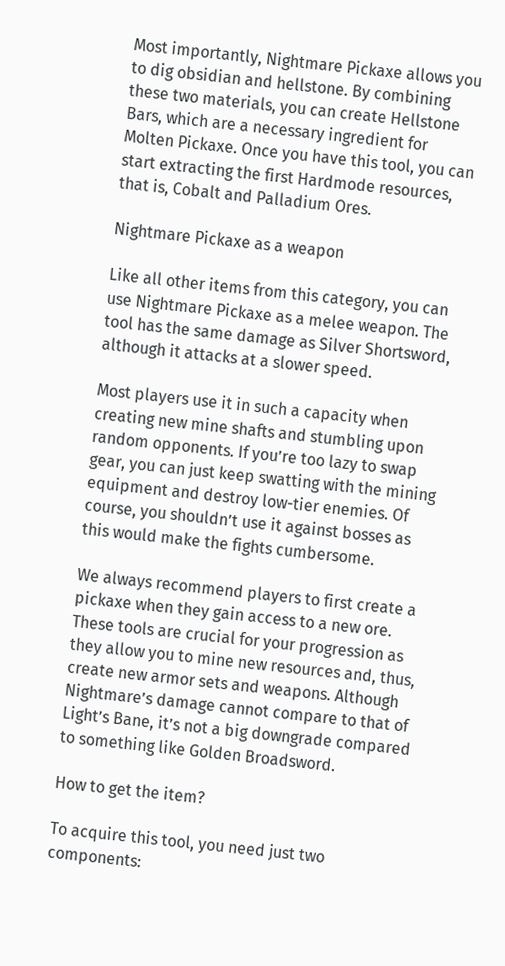Most importantly, Nightmare Pickaxe allows you to dig obsidian and hellstone. By combining these two materials, you can create Hellstone Bars, which are a necessary ingredient for Molten Pickaxe. Once you have this tool, you can start extracting the first Hardmode resources, that is, Cobalt and Palladium Ores.

Nightmare Pickaxe as a weapon

Like all other items from this category, you can use Nightmare Pickaxe as a melee weapon. The tool has the same damage as Silver Shortsword, although it attacks at a slower speed.

Most players use it in such a capacity when creating new mine shafts and stumbling upon random opponents. If you’re too lazy to swap gear, you can just keep swatting with the mining equipment and destroy low-tier enemies. Of course, you shouldn’t use it against bosses as this would make the fights cumbersome.

We always recommend players to first create a pickaxe when they gain access to a new ore. These tools are crucial for your progression as they allow you to mine new resources and, thus, create new armor sets and weapons. Although Nightmare’s damage cannot compare to that of Light’s Bane, it’s not a big downgrade compared to something like Golden Broadsword.

How to get the item?

To acquire this tool, you need just two components: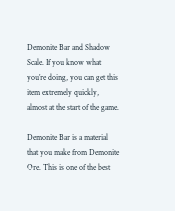Demonite Bar and Shadow Scale. If you know what you’re doing, you can get this item extremely quickly, almost at the start of the game.

Demonite Bar is a material that you make from Demonite Ore. This is one of the best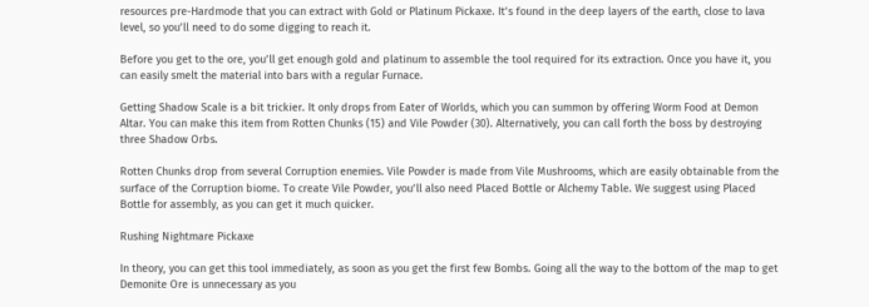resources pre-Hardmode that you can extract with Gold or Platinum Pickaxe. It’s found in the deep layers of the earth, close to lava level, so you’ll need to do some digging to reach it.

Before you get to the ore, you’ll get enough gold and platinum to assemble the tool required for its extraction. Once you have it, you can easily smelt the material into bars with a regular Furnace.

Getting Shadow Scale is a bit trickier. It only drops from Eater of Worlds, which you can summon by offering Worm Food at Demon Altar. You can make this item from Rotten Chunks (15) and Vile Powder (30). Alternatively, you can call forth the boss by destroying three Shadow Orbs.

Rotten Chunks drop from several Corruption enemies. Vile Powder is made from Vile Mushrooms, which are easily obtainable from the surface of the Corruption biome. To create Vile Powder, you’ll also need Placed Bottle or Alchemy Table. We suggest using Placed Bottle for assembly, as you can get it much quicker.

Rushing Nightmare Pickaxe

In theory, you can get this tool immediately, as soon as you get the first few Bombs. Going all the way to the bottom of the map to get Demonite Ore is unnecessary as you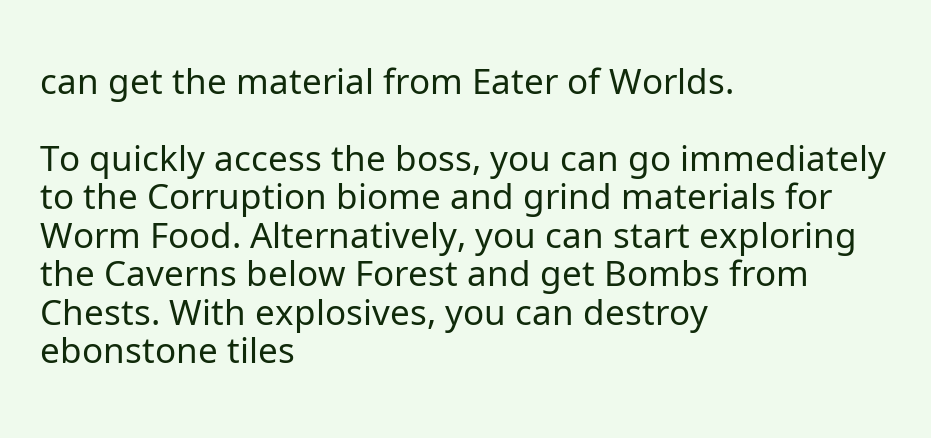can get the material from Eater of Worlds.

To quickly access the boss, you can go immediately to the Corruption biome and grind materials for Worm Food. Alternatively, you can start exploring the Caverns below Forest and get Bombs from Chests. With explosives, you can destroy ebonstone tiles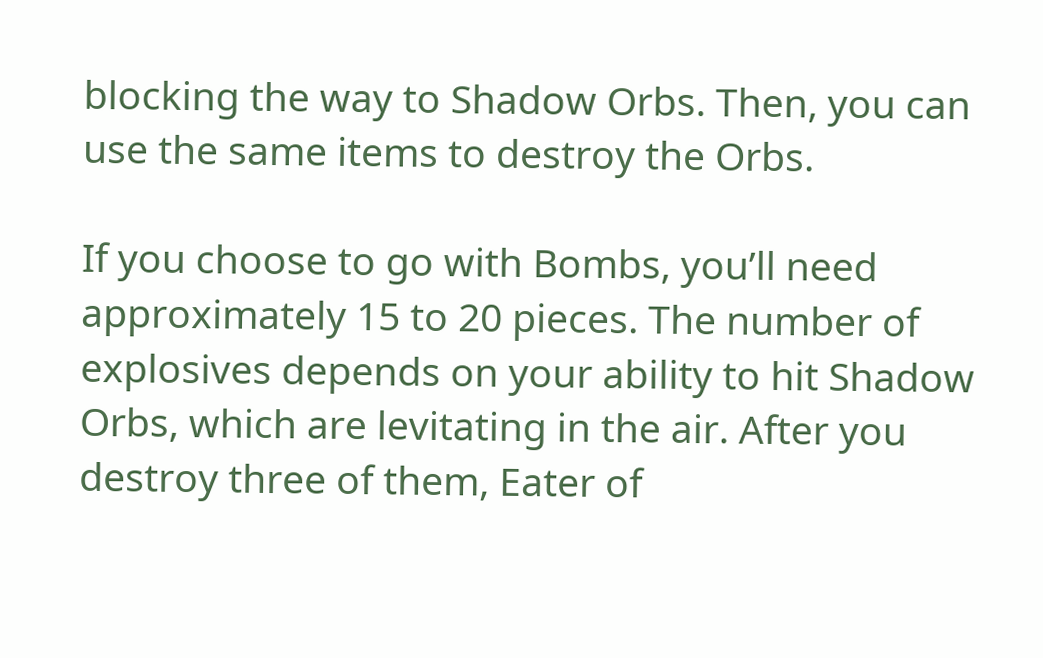blocking the way to Shadow Orbs. Then, you can use the same items to destroy the Orbs.

If you choose to go with Bombs, you’ll need approximately 15 to 20 pieces. The number of explosives depends on your ability to hit Shadow Orbs, which are levitating in the air. After you destroy three of them, Eater of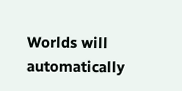Worlds will automatically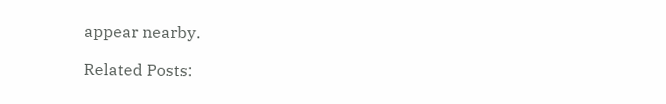appear nearby.

Related Posts: